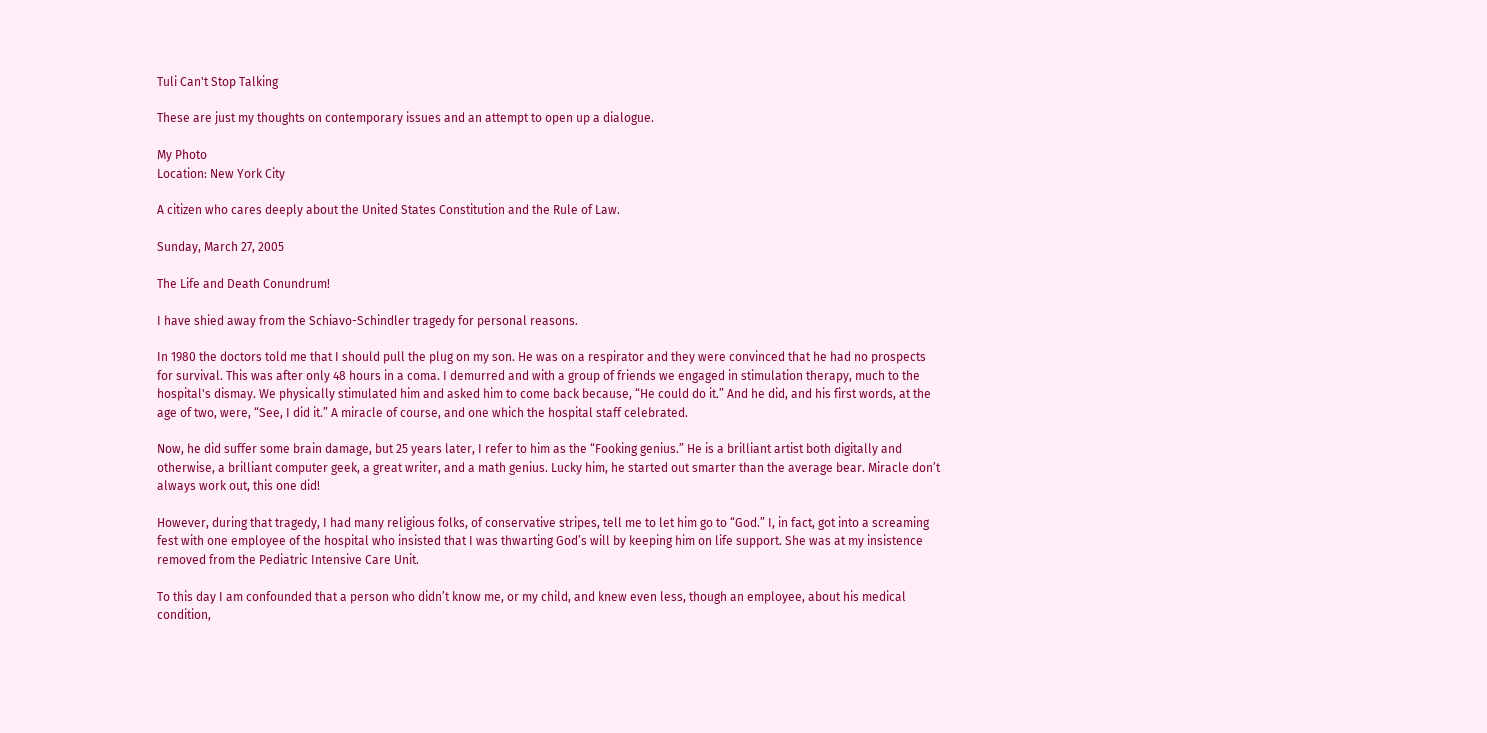Tuli Can't Stop Talking

These are just my thoughts on contemporary issues and an attempt to open up a dialogue.

My Photo
Location: New York City

A citizen who cares deeply about the United States Constitution and the Rule of Law.

Sunday, March 27, 2005

The Life and Death Conundrum!

I have shied away from the Schiavo-Schindler tragedy for personal reasons.

In 1980 the doctors told me that I should pull the plug on my son. He was on a respirator and they were convinced that he had no prospects for survival. This was after only 48 hours in a coma. I demurred and with a group of friends we engaged in stimulation therapy, much to the hospital's dismay. We physically stimulated him and asked him to come back because, “He could do it.” And he did, and his first words, at the age of two, were, “See, I did it.” A miracle of course, and one which the hospital staff celebrated.

Now, he did suffer some brain damage, but 25 years later, I refer to him as the “Fooking genius.” He is a brilliant artist both digitally and otherwise, a brilliant computer geek, a great writer, and a math genius. Lucky him, he started out smarter than the average bear. Miracle don’t always work out, this one did!

However, during that tragedy, I had many religious folks, of conservative stripes, tell me to let him go to “God.” I, in fact, got into a screaming fest with one employee of the hospital who insisted that I was thwarting God’s will by keeping him on life support. She was at my insistence removed from the Pediatric Intensive Care Unit.

To this day I am confounded that a person who didn’t know me, or my child, and knew even less, though an employee, about his medical condition,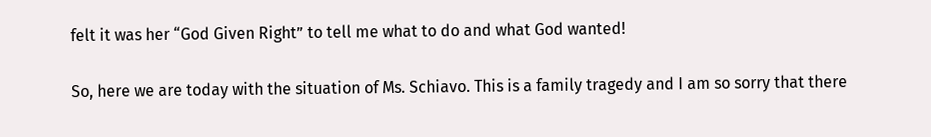felt it was her “God Given Right” to tell me what to do and what God wanted!

So, here we are today with the situation of Ms. Schiavo. This is a family tragedy and I am so sorry that there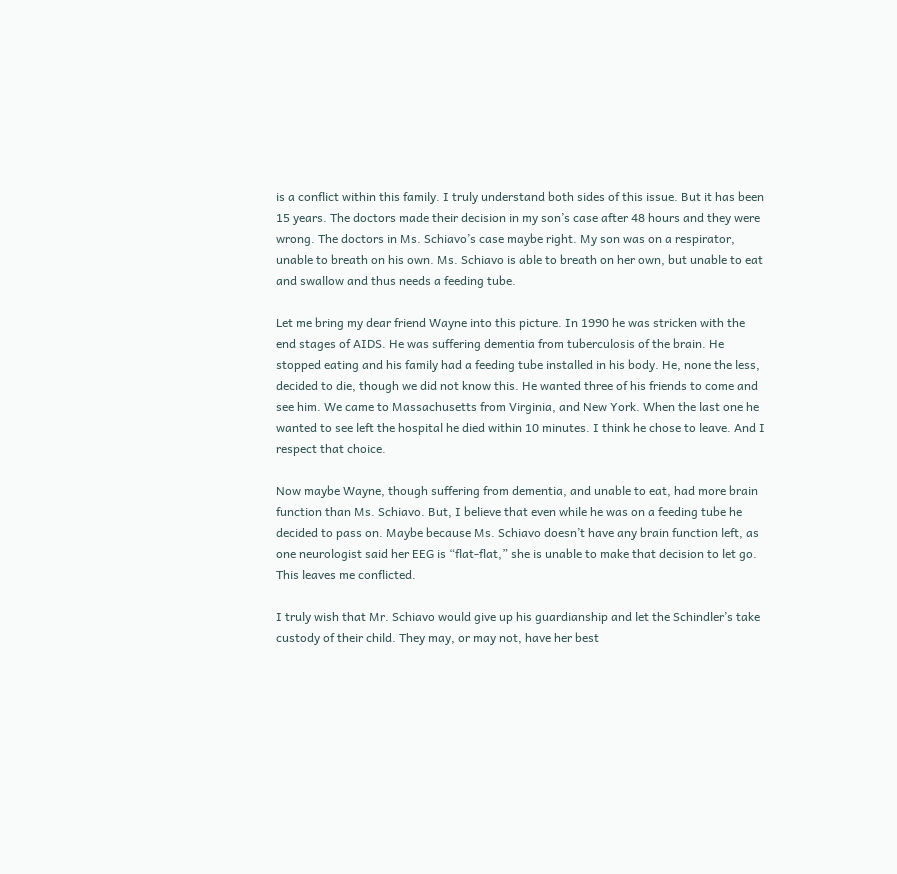is a conflict within this family. I truly understand both sides of this issue. But it has been 15 years. The doctors made their decision in my son’s case after 48 hours and they were wrong. The doctors in Ms. Schiavo’s case maybe right. My son was on a respirator, unable to breath on his own. Ms. Schiavo is able to breath on her own, but unable to eat and swallow and thus needs a feeding tube.

Let me bring my dear friend Wayne into this picture. In 1990 he was stricken with the end stages of AIDS. He was suffering dementia from tuberculosis of the brain. He stopped eating and his family had a feeding tube installed in his body. He, none the less, decided to die, though we did not know this. He wanted three of his friends to come and see him. We came to Massachusetts from Virginia, and New York. When the last one he wanted to see left the hospital he died within 10 minutes. I think he chose to leave. And I respect that choice.

Now maybe Wayne, though suffering from dementia, and unable to eat, had more brain function than Ms. Schiavo. But, I believe that even while he was on a feeding tube he decided to pass on. Maybe because Ms. Schiavo doesn’t have any brain function left, as one neurologist said her EEG is “flat-flat,” she is unable to make that decision to let go. This leaves me conflicted.

I truly wish that Mr. Schiavo would give up his guardianship and let the Schindler’s take custody of their child. They may, or may not, have her best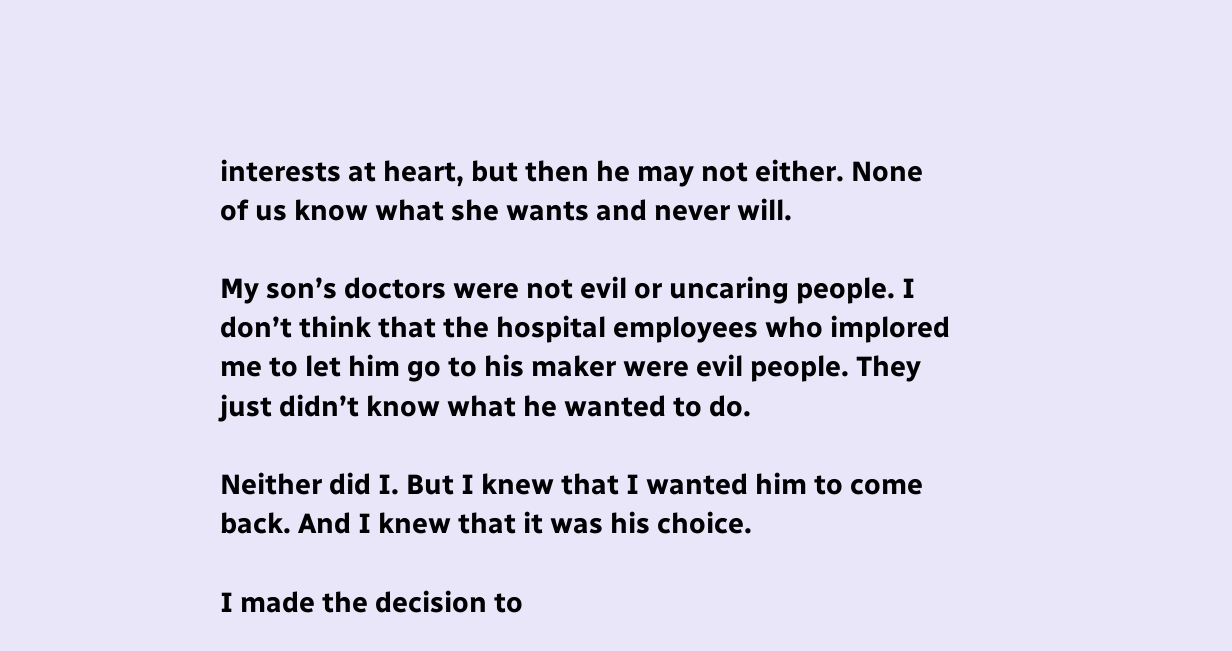interests at heart, but then he may not either. None of us know what she wants and never will.

My son’s doctors were not evil or uncaring people. I don’t think that the hospital employees who implored me to let him go to his maker were evil people. They just didn’t know what he wanted to do.

Neither did I. But I knew that I wanted him to come back. And I knew that it was his choice.

I made the decision to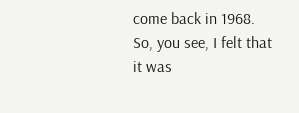come back in 1968. So, you see, I felt that it was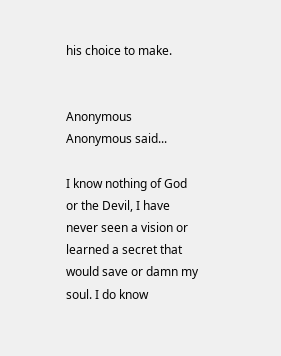his choice to make.


Anonymous Anonymous said...

I know nothing of God or the Devil, I have never seen a vision or learned a secret that would save or damn my soul. I do know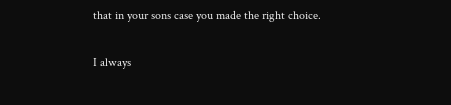that in your sons case you made the right choice.

I always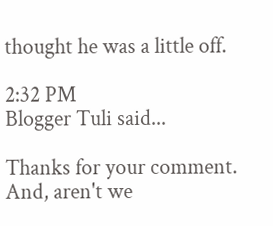thought he was a little off.

2:32 PM
Blogger Tuli said...

Thanks for your comment. And, aren't we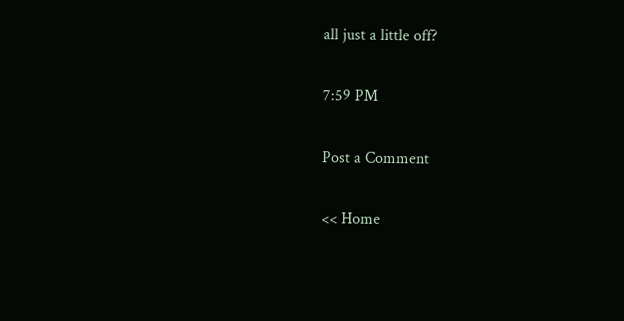all just a little off?

7:59 PM

Post a Comment

<< Home